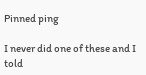Pinned ping

I never did one of these and I told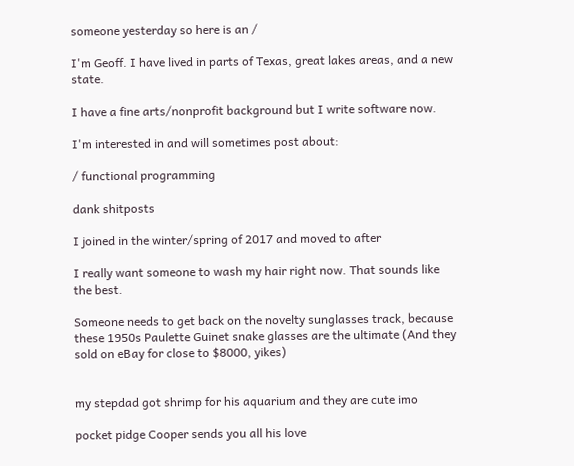someone yesterday so here is an /

I'm Geoff. I have lived in parts of Texas, great lakes areas, and a new state.

I have a fine arts/nonprofit background but I write software now.

I'm interested in and will sometimes post about:

/ functional programming

dank shitposts

I joined in the winter/spring of 2017 and moved to after

I really want someone to wash my hair right now. That sounds like the best.

Someone needs to get back on the novelty sunglasses track, because these 1950s Paulette Guinet snake glasses are the ultimate (And they sold on eBay for close to $8000, yikes)


my stepdad got shrimp for his aquarium and they are cute imo

pocket pidge Cooper sends you all his love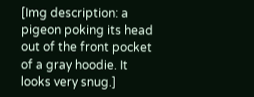[Img description: a pigeon poking its head out of the front pocket of a gray hoodie. It looks very snug.]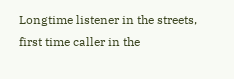Longtime listener in the streets, first time caller in the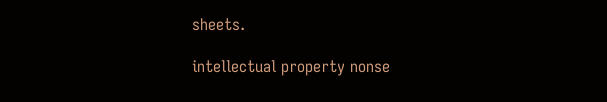sheets.

intellectual property nonse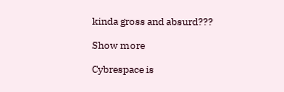kinda gross and absurd???

Show more

Cybrespace is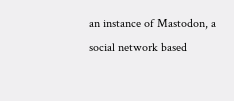an instance of Mastodon, a social network based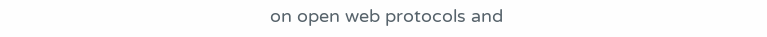on open web protocols and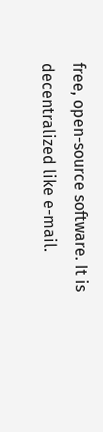free, open-source software. It is decentralized like e-mail.